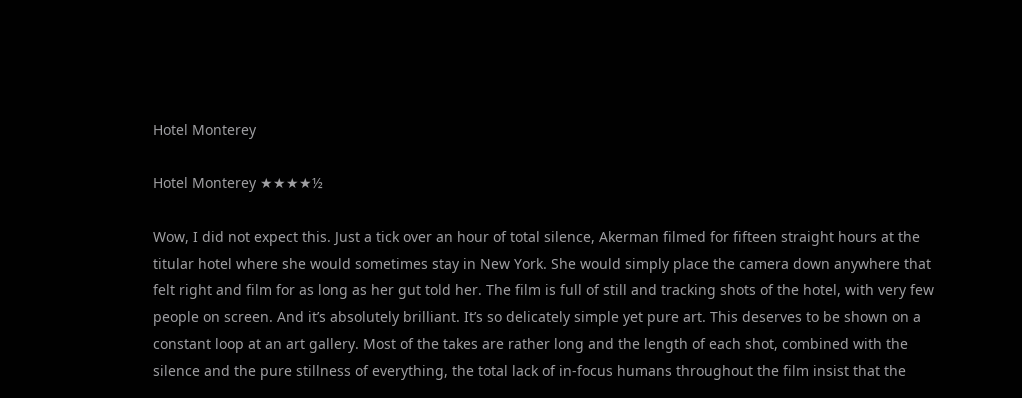Hotel Monterey

Hotel Monterey ★★★★½

Wow, I did not expect this. Just a tick over an hour of total silence, Akerman filmed for fifteen straight hours at the titular hotel where she would sometimes stay in New York. She would simply place the camera down anywhere that felt right and film for as long as her gut told her. The film is full of still and tracking shots of the hotel, with very few people on screen. And it’s absolutely brilliant. It’s so delicately simple yet pure art. This deserves to be shown on a constant loop at an art gallery. Most of the takes are rather long and the length of each shot, combined with the silence and the pure stillness of everything, the total lack of in-focus humans throughout the film insist that the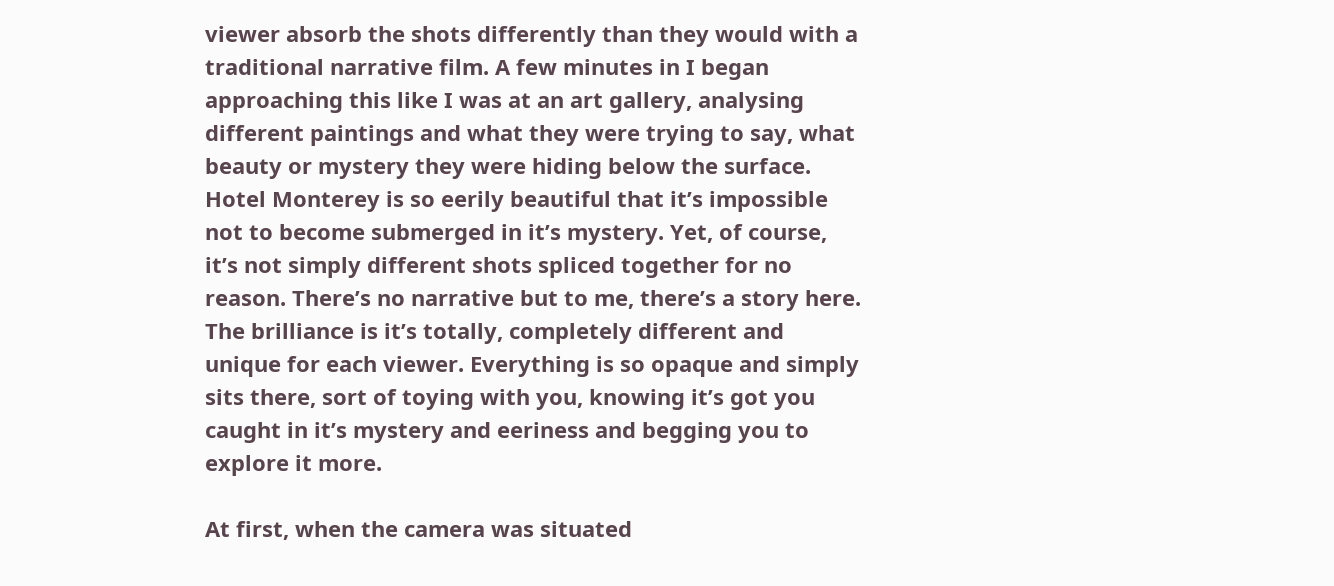viewer absorb the shots differently than they would with a traditional narrative film. A few minutes in I began approaching this like I was at an art gallery, analysing different paintings and what they were trying to say, what beauty or mystery they were hiding below the surface. Hotel Monterey is so eerily beautiful that it’s impossible not to become submerged in it’s mystery. Yet, of course, it’s not simply different shots spliced together for no reason. There’s no narrative but to me, there’s a story here. The brilliance is it’s totally, completely different and unique for each viewer. Everything is so opaque and simply sits there, sort of toying with you, knowing it’s got you caught in it’s mystery and eeriness and begging you to explore it more.

At first, when the camera was situated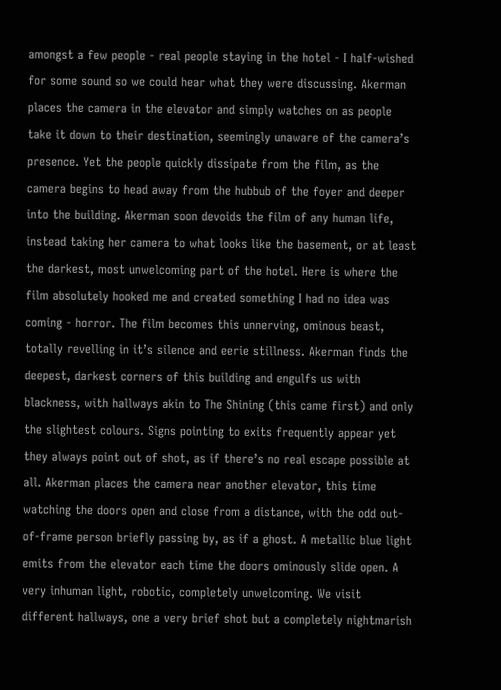amongst a few people - real people staying in the hotel - I half-wished for some sound so we could hear what they were discussing. Akerman places the camera in the elevator and simply watches on as people take it down to their destination, seemingly unaware of the camera’s presence. Yet the people quickly dissipate from the film, as the camera begins to head away from the hubbub of the foyer and deeper into the building. Akerman soon devoids the film of any human life, instead taking her camera to what looks like the basement, or at least the darkest, most unwelcoming part of the hotel. Here is where the film absolutely hooked me and created something I had no idea was coming - horror. The film becomes this unnerving, ominous beast, totally revelling in it’s silence and eerie stillness. Akerman finds the deepest, darkest corners of this building and engulfs us with blackness, with hallways akin to The Shining (this came first) and only the slightest colours. Signs pointing to exits frequently appear yet they always point out of shot, as if there’s no real escape possible at all. Akerman places the camera near another elevator, this time watching the doors open and close from a distance, with the odd out-of-frame person briefly passing by, as if a ghost. A metallic blue light emits from the elevator each time the doors ominously slide open. A very inhuman light, robotic, completely unwelcoming. We visit different hallways, one a very brief shot but a completely nightmarish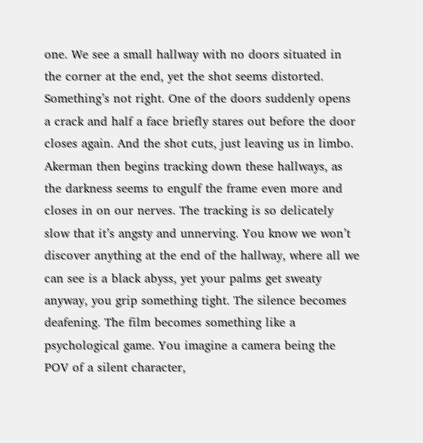one. We see a small hallway with no doors situated in the corner at the end, yet the shot seems distorted. Something’s not right. One of the doors suddenly opens a crack and half a face briefly stares out before the door closes again. And the shot cuts, just leaving us in limbo. Akerman then begins tracking down these hallways, as the darkness seems to engulf the frame even more and closes in on our nerves. The tracking is so delicately slow that it’s angsty and unnerving. You know we won’t discover anything at the end of the hallway, where all we can see is a black abyss, yet your palms get sweaty anyway, you grip something tight. The silence becomes deafening. The film becomes something like a psychological game. You imagine a camera being the POV of a silent character,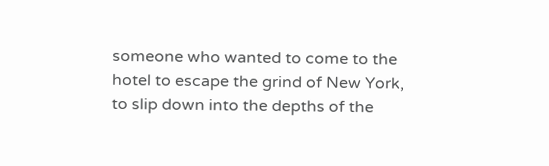someone who wanted to come to the hotel to escape the grind of New York, to slip down into the depths of the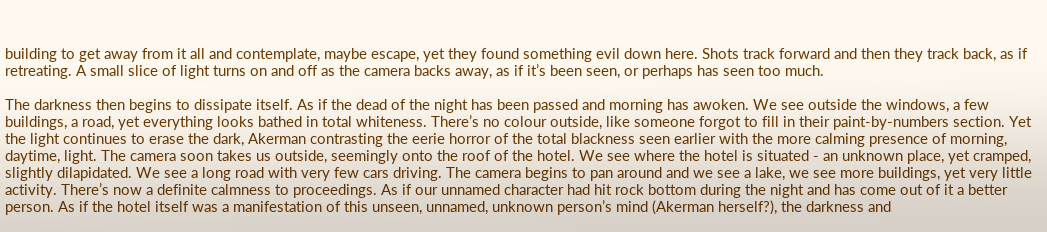building to get away from it all and contemplate, maybe escape, yet they found something evil down here. Shots track forward and then they track back, as if retreating. A small slice of light turns on and off as the camera backs away, as if it’s been seen, or perhaps has seen too much.

The darkness then begins to dissipate itself. As if the dead of the night has been passed and morning has awoken. We see outside the windows, a few buildings, a road, yet everything looks bathed in total whiteness. There’s no colour outside, like someone forgot to fill in their paint-by-numbers section. Yet the light continues to erase the dark, Akerman contrasting the eerie horror of the total blackness seen earlier with the more calming presence of morning, daytime, light. The camera soon takes us outside, seemingly onto the roof of the hotel. We see where the hotel is situated - an unknown place, yet cramped, slightly dilapidated. We see a long road with very few cars driving. The camera begins to pan around and we see a lake, we see more buildings, yet very little activity. There’s now a definite calmness to proceedings. As if our unnamed character had hit rock bottom during the night and has come out of it a better person. As if the hotel itself was a manifestation of this unseen, unnamed, unknown person’s mind (Akerman herself?), the darkness and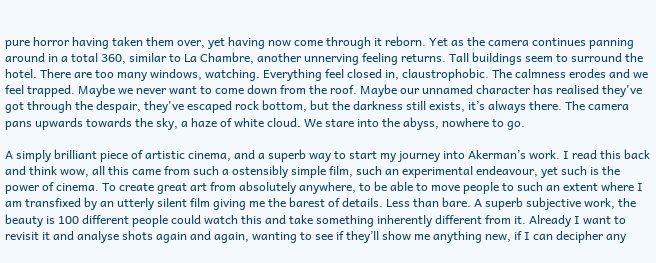pure horror having taken them over, yet having now come through it reborn. Yet as the camera continues panning around in a total 360, similar to La Chambre, another unnerving feeling returns. Tall buildings seem to surround the hotel. There are too many windows, watching. Everything feel closed in, claustrophobic. The calmness erodes and we feel trapped. Maybe we never want to come down from the roof. Maybe our unnamed character has realised they've got through the despair, they've escaped rock bottom, but the darkness still exists, it’s always there. The camera pans upwards towards the sky, a haze of white cloud. We stare into the abyss, nowhere to go.

A simply brilliant piece of artistic cinema, and a superb way to start my journey into Akerman’s work. I read this back and think wow, all this came from such a ostensibly simple film, such an experimental endeavour, yet such is the power of cinema. To create great art from absolutely anywhere, to be able to move people to such an extent where I am transfixed by an utterly silent film giving me the barest of details. Less than bare. A superb subjective work, the beauty is 100 different people could watch this and take something inherently different from it. Already I want to revisit it and analyse shots again and again, wanting to see if they’ll show me anything new, if I can decipher any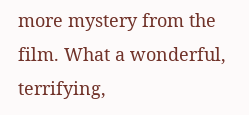more mystery from the film. What a wonderful, terrifying,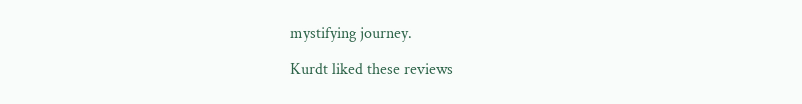mystifying journey.

Kurdt liked these reviews